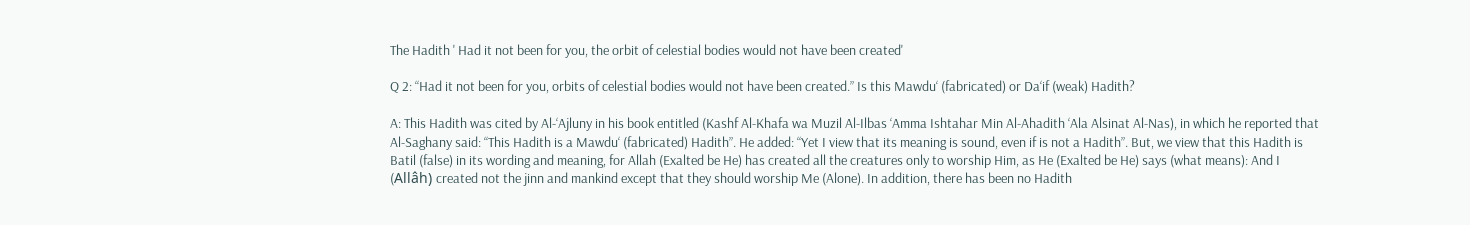The Hadith ' Had it not been for you, the orbit of celestial bodies would not have been created'

Q 2: “Had it not been for you, orbits of celestial bodies would not have been created.” Is this Mawdu‘ (fabricated) or Da‘if (weak) Hadith?

A: This Hadith was cited by Al-‘Ajluny in his book entitled (Kashf Al-Khafa wa Muzil Al-Ilbas ‘Amma Ishtahar Min Al-Ahadith ‘Ala Alsinat Al-Nas), in which he reported that Al-Saghany said: “This Hadith is a Mawdu‘ (fabricated) Hadith”. He added: “Yet I view that its meaning is sound, even if is not a Hadith”. But, we view that this Hadith is Batil (false) in its wording and meaning, for Allah (Exalted be He) has created all the creatures only to worship Him, as He (Exalted be He) says (what means): And I (Allâh) created not the jinn and mankind except that they should worship Me (Alone). In addition, there has been no Hadith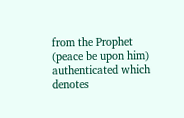from the Prophet (peace be upon him) authenticated which denotes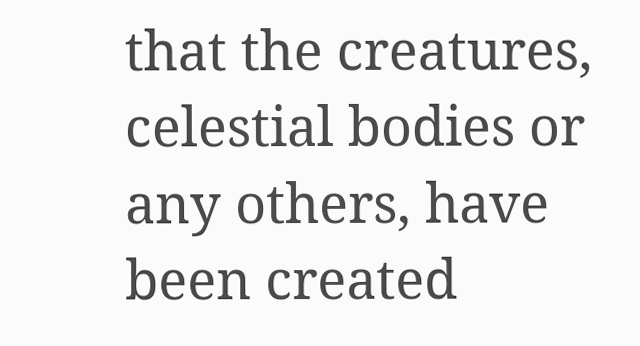that the creatures, celestial bodies or any others, have been created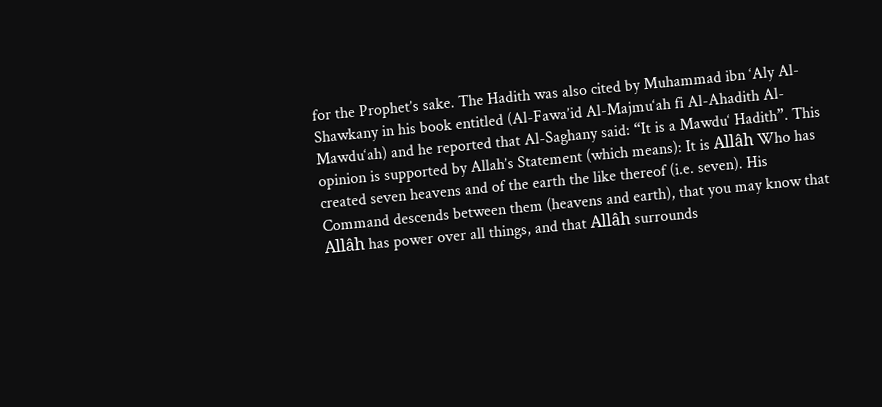for the Prophet’s sake. The Hadith was also cited by Muhammad ibn ‘Aly Al-Shawkany in his book entitled (Al-Fawa’id Al-Majmu‘ah fi Al-Ahadith Al-Mawdu‘ah) and he reported that Al-Saghany said: “It is a Mawdu‘ Hadith”. This opinion is supported by Allah’s Statement (which means): It is Allâh Who has created seven heavens and of the earth the like thereof (i.e. seven). His Command descends between them (heavens and earth), that you may know that Allâh has power over all things, and that Allâh surrounds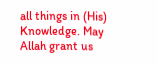all things in (His) Knowledge. May Allah grant us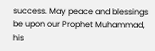success. May peace and blessings be upon our Prophet Muhammad, his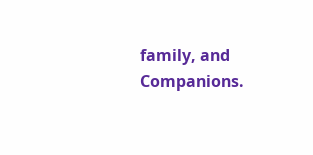family, and Companions.